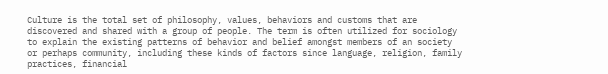Culture is the total set of philosophy, values, behaviors and customs that are discovered and shared with a group of people. The term is often utilized for sociology to explain the existing patterns of behavior and belief amongst members of an society or perhaps community, including these kinds of factors since language, religion, family practices, financial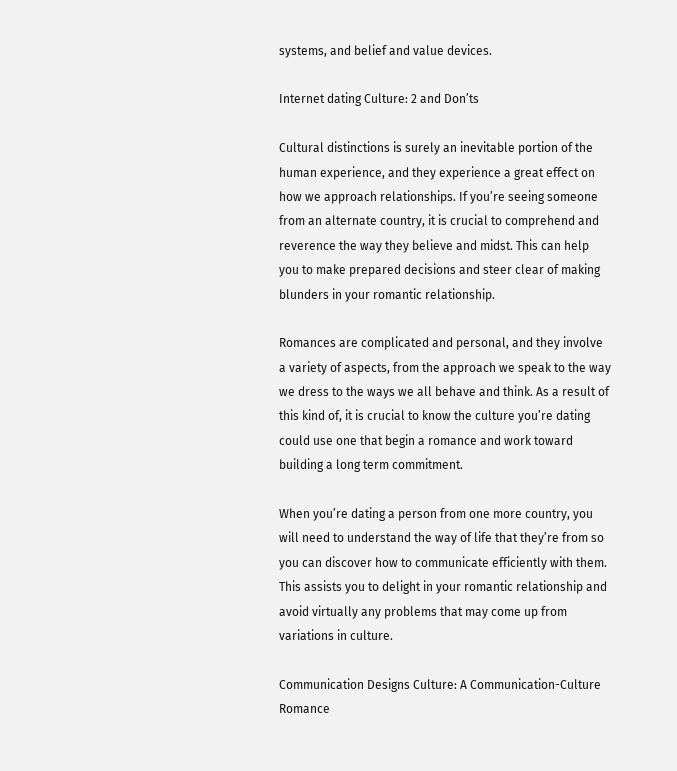systems, and belief and value devices.

Internet dating Culture: 2 and Don’ts

Cultural distinctions is surely an inevitable portion of the human experience, and they experience a great effect on how we approach relationships. If you’re seeing someone from an alternate country, it is crucial to comprehend and reverence the way they believe and midst. This can help you to make prepared decisions and steer clear of making blunders in your romantic relationship.

Romances are complicated and personal, and they involve a variety of aspects, from the approach we speak to the way we dress to the ways we all behave and think. As a result of this kind of, it is crucial to know the culture you’re dating could use one that begin a romance and work toward building a long term commitment.

When you’re dating a person from one more country, you will need to understand the way of life that they’re from so you can discover how to communicate efficiently with them. This assists you to delight in your romantic relationship and avoid virtually any problems that may come up from variations in culture.

Communication Designs Culture: A Communication-Culture Romance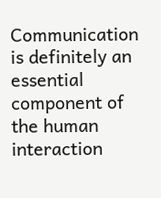Communication is definitely an essential component of the human interaction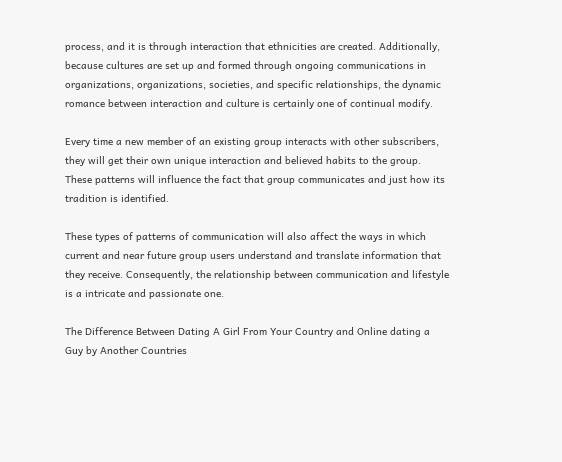process, and it is through interaction that ethnicities are created. Additionally, because cultures are set up and formed through ongoing communications in organizations, organizations, societies, and specific relationships, the dynamic romance between interaction and culture is certainly one of continual modify.

Every time a new member of an existing group interacts with other subscribers, they will get their own unique interaction and believed habits to the group. These patterns will influence the fact that group communicates and just how its tradition is identified.

These types of patterns of communication will also affect the ways in which current and near future group users understand and translate information that they receive. Consequently, the relationship between communication and lifestyle is a intricate and passionate one.

The Difference Between Dating A Girl From Your Country and Online dating a Guy by Another Countries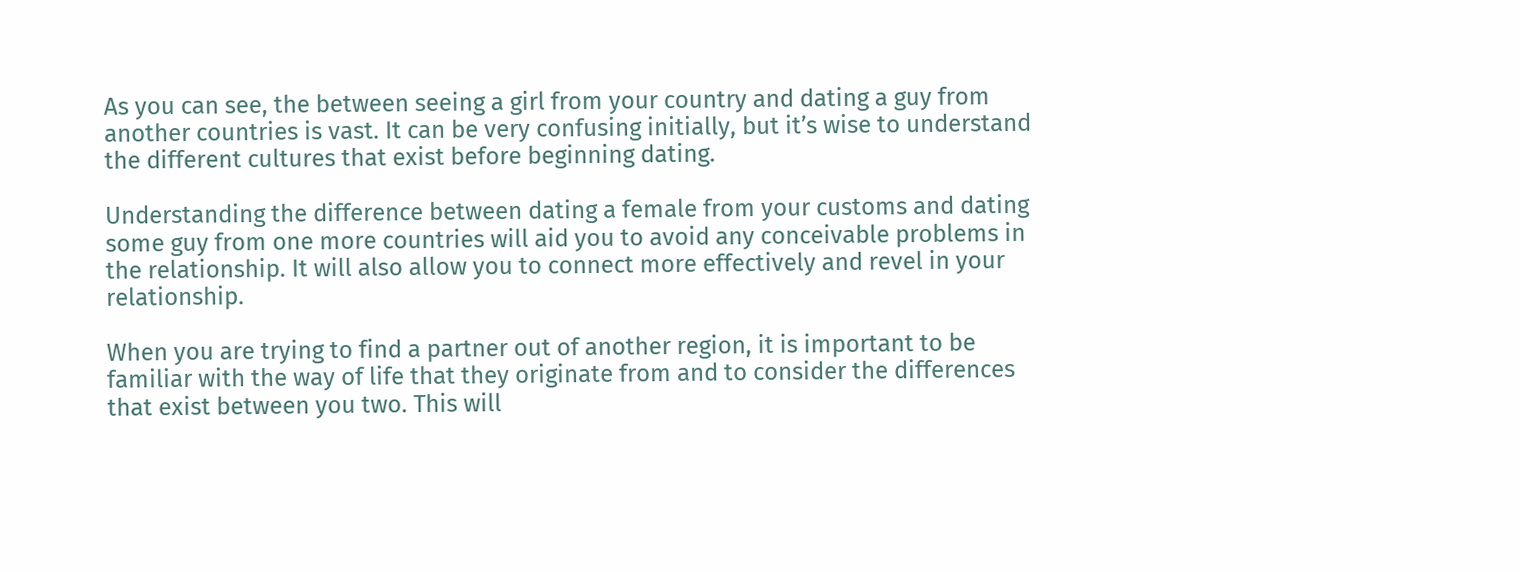As you can see, the between seeing a girl from your country and dating a guy from another countries is vast. It can be very confusing initially, but it’s wise to understand the different cultures that exist before beginning dating.

Understanding the difference between dating a female from your customs and dating some guy from one more countries will aid you to avoid any conceivable problems in the relationship. It will also allow you to connect more effectively and revel in your relationship.

When you are trying to find a partner out of another region, it is important to be familiar with the way of life that they originate from and to consider the differences that exist between you two. This will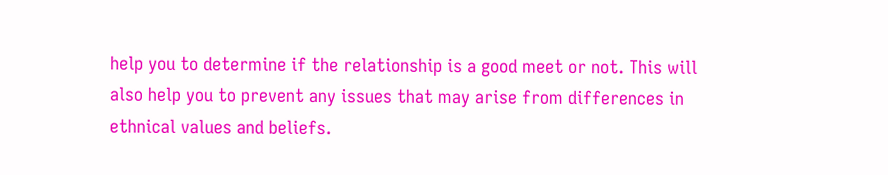help you to determine if the relationship is a good meet or not. This will also help you to prevent any issues that may arise from differences in ethnical values and beliefs.